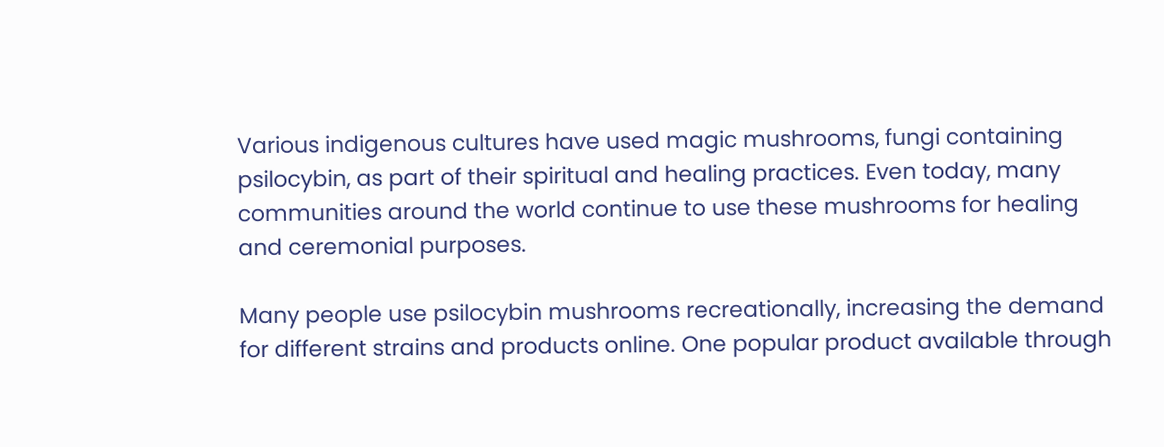Various indigenous cultures have used magic mushrooms, fungi containing psilocybin, as part of their spiritual and healing practices. Even today, many communities around the world continue to use these mushrooms for healing and ceremonial purposes.

Many people use psilocybin mushrooms recreationally, increasing the demand for different strains and products online. One popular product available through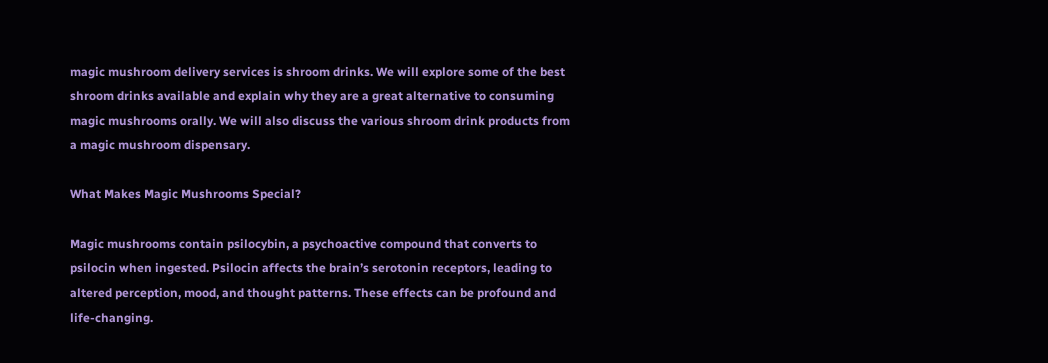magic mushroom delivery services is shroom drinks. We will explore some of the best shroom drinks available and explain why they are a great alternative to consuming magic mushrooms orally. We will also discuss the various shroom drink products from a magic mushroom dispensary.

What Makes Magic Mushrooms Special?

Magic mushrooms contain psilocybin, a psychoactive compound that converts to psilocin when ingested. Psilocin affects the brain’s serotonin receptors, leading to altered perception, mood, and thought patterns. These effects can be profound and life-changing.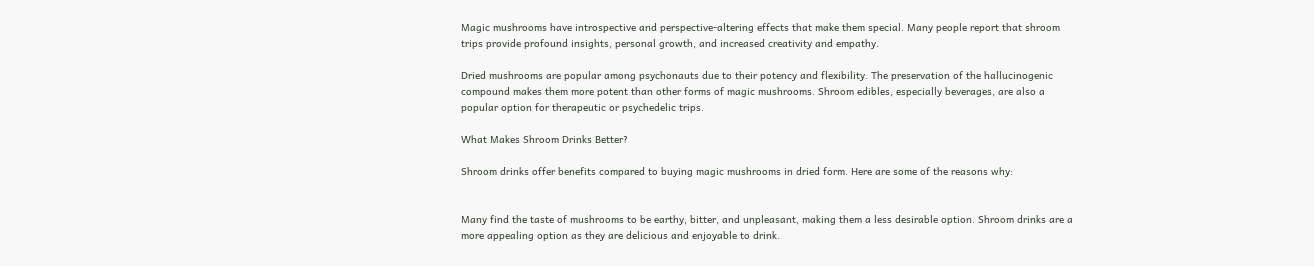Magic mushrooms have introspective and perspective-altering effects that make them special. Many people report that shroom trips provide profound insights, personal growth, and increased creativity and empathy.

Dried mushrooms are popular among psychonauts due to their potency and flexibility. The preservation of the hallucinogenic compound makes them more potent than other forms of magic mushrooms. Shroom edibles, especially beverages, are also a popular option for therapeutic or psychedelic trips.

What Makes Shroom Drinks Better?

Shroom drinks offer benefits compared to buying magic mushrooms in dried form. Here are some of the reasons why:


Many find the taste of mushrooms to be earthy, bitter, and unpleasant, making them a less desirable option. Shroom drinks are a more appealing option as they are delicious and enjoyable to drink.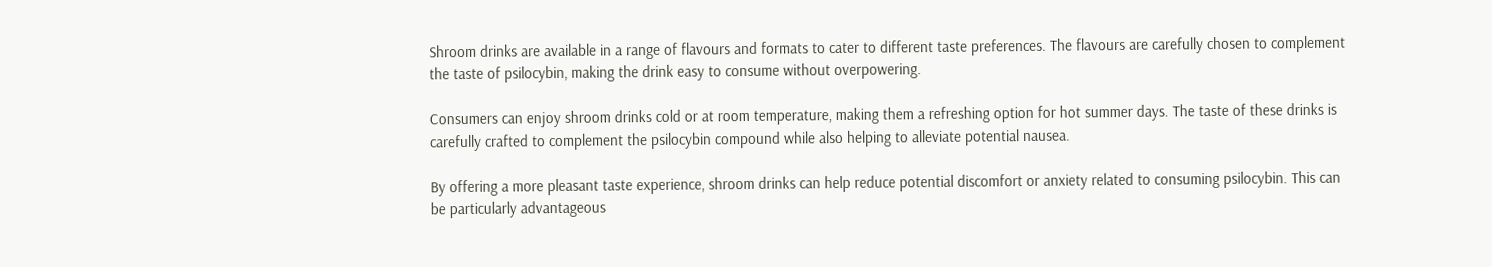Shroom drinks are available in a range of flavours and formats to cater to different taste preferences. The flavours are carefully chosen to complement the taste of psilocybin, making the drink easy to consume without overpowering.

Consumers can enjoy shroom drinks cold or at room temperature, making them a refreshing option for hot summer days. The taste of these drinks is carefully crafted to complement the psilocybin compound while also helping to alleviate potential nausea.

By offering a more pleasant taste experience, shroom drinks can help reduce potential discomfort or anxiety related to consuming psilocybin. This can be particularly advantageous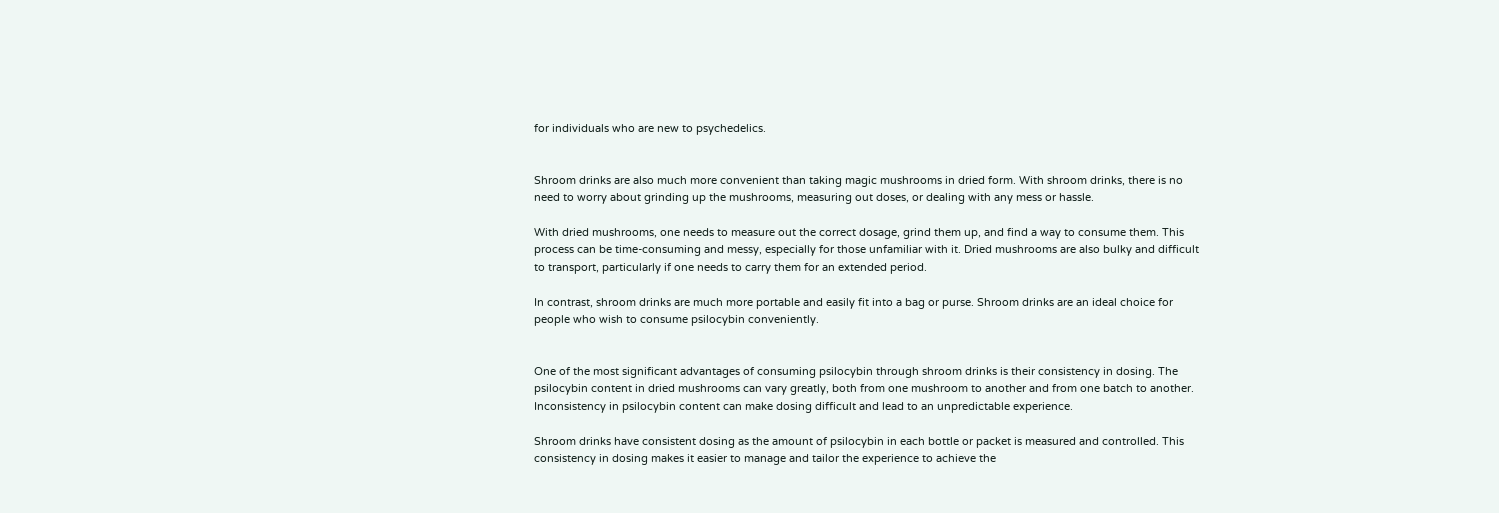for individuals who are new to psychedelics.


Shroom drinks are also much more convenient than taking magic mushrooms in dried form. With shroom drinks, there is no need to worry about grinding up the mushrooms, measuring out doses, or dealing with any mess or hassle.

With dried mushrooms, one needs to measure out the correct dosage, grind them up, and find a way to consume them. This process can be time-consuming and messy, especially for those unfamiliar with it. Dried mushrooms are also bulky and difficult to transport, particularly if one needs to carry them for an extended period.

In contrast, shroom drinks are much more portable and easily fit into a bag or purse. Shroom drinks are an ideal choice for people who wish to consume psilocybin conveniently.


One of the most significant advantages of consuming psilocybin through shroom drinks is their consistency in dosing. The psilocybin content in dried mushrooms can vary greatly, both from one mushroom to another and from one batch to another. Inconsistency in psilocybin content can make dosing difficult and lead to an unpredictable experience.

Shroom drinks have consistent dosing as the amount of psilocybin in each bottle or packet is measured and controlled. This consistency in dosing makes it easier to manage and tailor the experience to achieve the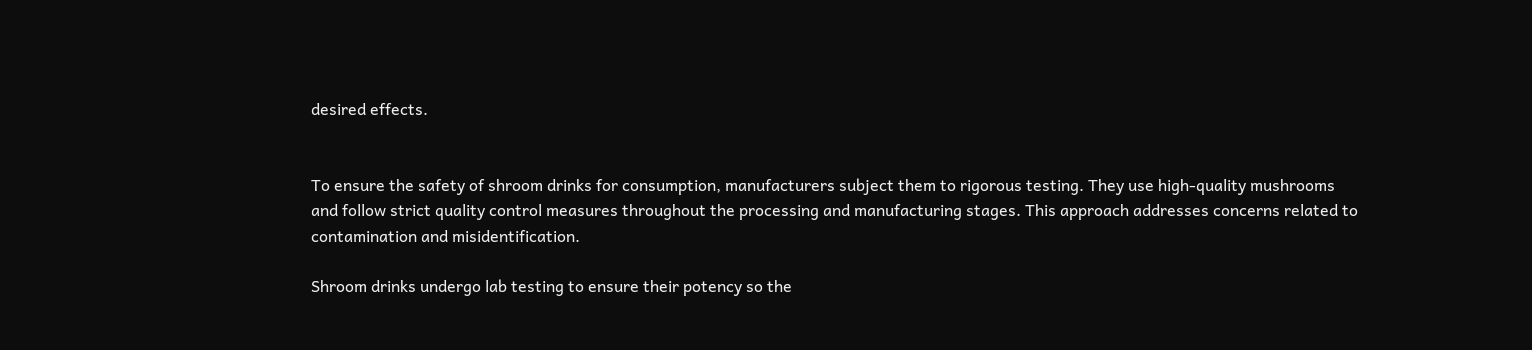desired effects.


To ensure the safety of shroom drinks for consumption, manufacturers subject them to rigorous testing. They use high-quality mushrooms and follow strict quality control measures throughout the processing and manufacturing stages. This approach addresses concerns related to contamination and misidentification.

Shroom drinks undergo lab testing to ensure their potency so the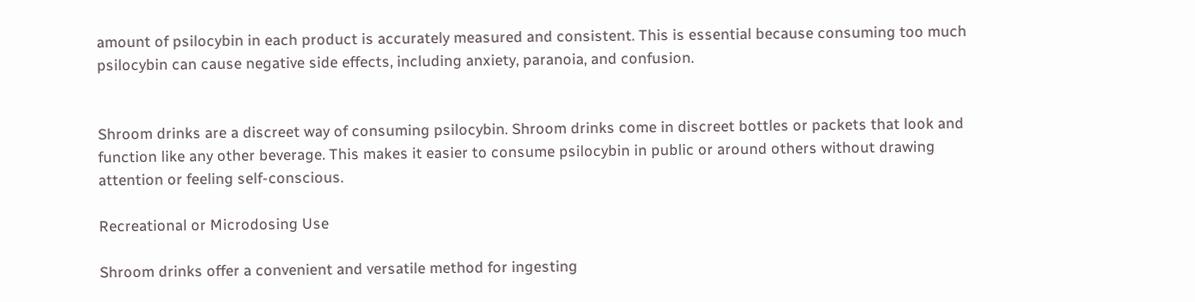amount of psilocybin in each product is accurately measured and consistent. This is essential because consuming too much psilocybin can cause negative side effects, including anxiety, paranoia, and confusion.


Shroom drinks are a discreet way of consuming psilocybin. Shroom drinks come in discreet bottles or packets that look and function like any other beverage. This makes it easier to consume psilocybin in public or around others without drawing attention or feeling self-conscious.

Recreational or Microdosing Use

Shroom drinks offer a convenient and versatile method for ingesting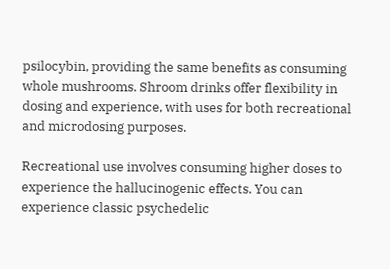psilocybin, providing the same benefits as consuming whole mushrooms. Shroom drinks offer flexibility in dosing and experience, with uses for both recreational and microdosing purposes.

Recreational use involves consuming higher doses to experience the hallucinogenic effects. You can experience classic psychedelic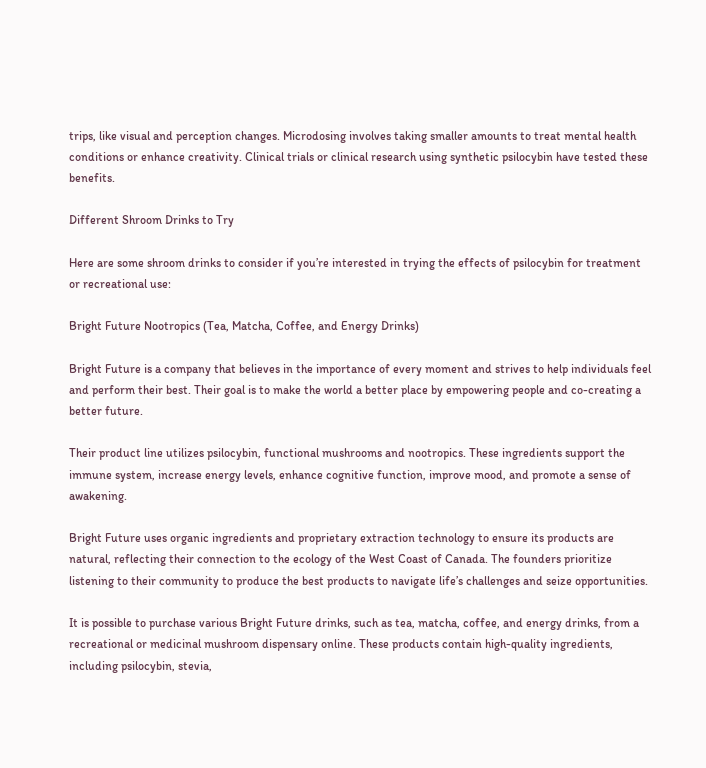trips, like visual and perception changes. Microdosing involves taking smaller amounts to treat mental health conditions or enhance creativity. Clinical trials or clinical research using synthetic psilocybin have tested these benefits.

Different Shroom Drinks to Try

Here are some shroom drinks to consider if you’re interested in trying the effects of psilocybin for treatment or recreational use:

Bright Future Nootropics (Tea, Matcha, Coffee, and Energy Drinks)

Bright Future is a company that believes in the importance of every moment and strives to help individuals feel and perform their best. Their goal is to make the world a better place by empowering people and co-creating a better future.

Their product line utilizes psilocybin, functional mushrooms and nootropics. These ingredients support the immune system, increase energy levels, enhance cognitive function, improve mood, and promote a sense of awakening.

Bright Future uses organic ingredients and proprietary extraction technology to ensure its products are natural, reflecting their connection to the ecology of the West Coast of Canada. The founders prioritize listening to their community to produce the best products to navigate life’s challenges and seize opportunities.

It is possible to purchase various Bright Future drinks, such as tea, matcha, coffee, and energy drinks, from a recreational or medicinal mushroom dispensary online. These products contain high-quality ingredients, including psilocybin, stevia,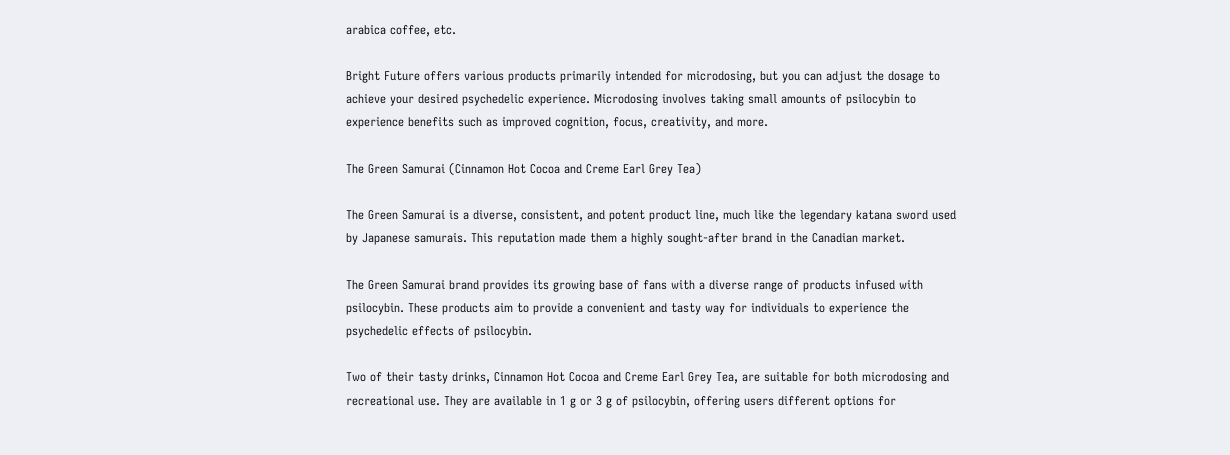arabica coffee, etc.

Bright Future offers various products primarily intended for microdosing, but you can adjust the dosage to achieve your desired psychedelic experience. Microdosing involves taking small amounts of psilocybin to experience benefits such as improved cognition, focus, creativity, and more.

The Green Samurai (Cinnamon Hot Cocoa and Creme Earl Grey Tea)

The Green Samurai is a diverse, consistent, and potent product line, much like the legendary katana sword used by Japanese samurais. This reputation made them a highly sought-after brand in the Canadian market.

The Green Samurai brand provides its growing base of fans with a diverse range of products infused with psilocybin. These products aim to provide a convenient and tasty way for individuals to experience the psychedelic effects of psilocybin.

Two of their tasty drinks, Cinnamon Hot Cocoa and Creme Earl Grey Tea, are suitable for both microdosing and recreational use. They are available in 1 g or 3 g of psilocybin, offering users different options for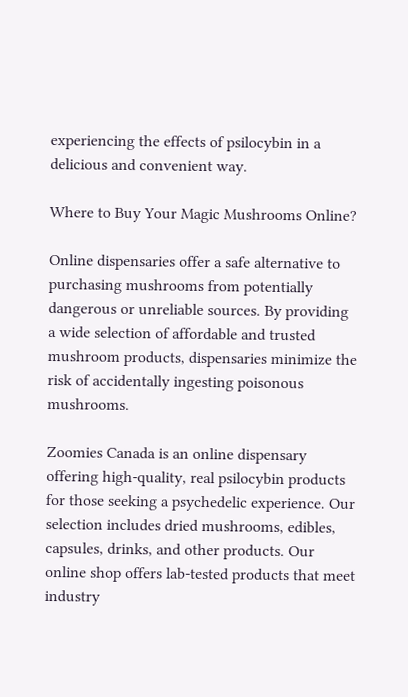experiencing the effects of psilocybin in a delicious and convenient way.

Where to Buy Your Magic Mushrooms Online?

Online dispensaries offer a safe alternative to purchasing mushrooms from potentially dangerous or unreliable sources. By providing a wide selection of affordable and trusted mushroom products, dispensaries minimize the risk of accidentally ingesting poisonous mushrooms.

Zoomies Canada is an online dispensary offering high-quality, real psilocybin products for those seeking a psychedelic experience. Our selection includes dried mushrooms, edibles, capsules, drinks, and other products. Our online shop offers lab-tested products that meet industry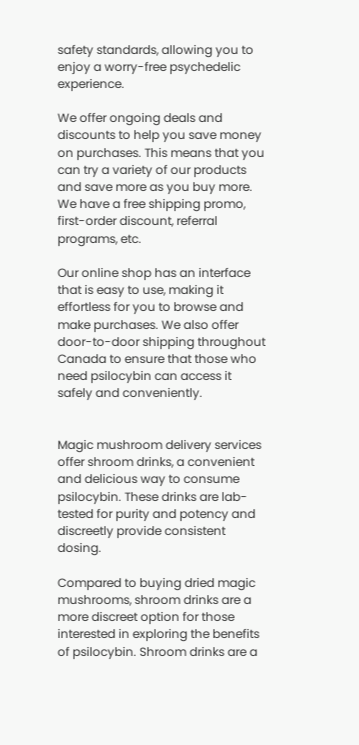safety standards, allowing you to enjoy a worry-free psychedelic experience.

We offer ongoing deals and discounts to help you save money on purchases. This means that you can try a variety of our products and save more as you buy more. We have a free shipping promo, first-order discount, referral programs, etc.

Our online shop has an interface that is easy to use, making it effortless for you to browse and make purchases. We also offer door-to-door shipping throughout Canada to ensure that those who need psilocybin can access it safely and conveniently.


Magic mushroom delivery services offer shroom drinks, a convenient and delicious way to consume psilocybin. These drinks are lab-tested for purity and potency and discreetly provide consistent dosing.

Compared to buying dried magic mushrooms, shroom drinks are a more discreet option for those interested in exploring the benefits of psilocybin. Shroom drinks are a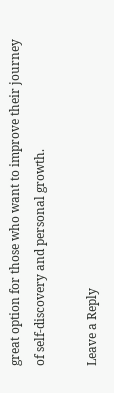great option for those who want to improve their journey of self-discovery and personal growth.

Leave a Reply